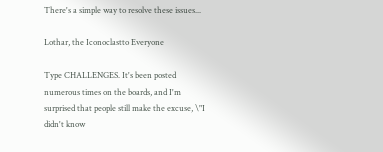There's a simple way to resolve these issues...

Lothar, the Iconoclastto Everyone

Type CHALLENGES. It's been posted numerous times on the boards, and I'm surprised that people still make the excuse, \"I didn't know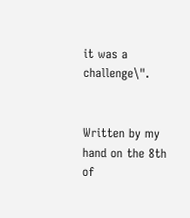it was a challenge\".


Written by my hand on the 8th of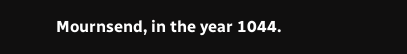Mournsend, in the year 1044.